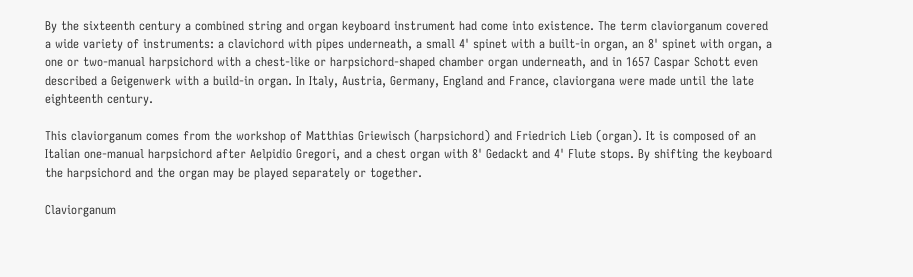By the sixteenth century a combined string and organ keyboard instrument had come into existence. The term claviorganum covered a wide variety of instruments: a clavichord with pipes underneath, a small 4' spinet with a built-in organ, an 8' spinet with organ, a one or two-manual harpsichord with a chest-like or harpsichord-shaped chamber organ underneath, and in 1657 Caspar Schott even described a Geigenwerk with a build-in organ. In Italy, Austria, Germany, England and France, claviorgana were made until the late eighteenth century.

This claviorganum comes from the workshop of Matthias Griewisch (harpsichord) and Friedrich Lieb (organ). It is composed of an Italian one-manual harpsichord after Aelpidio Gregori, and a chest organ with 8' Gedackt and 4' Flute stops. By shifting the keyboard the harpsichord and the organ may be played separately or together.

Claviorganum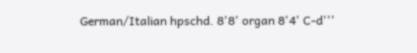German/Italian hpschd. 8'8' organ 8'4' C-d'''